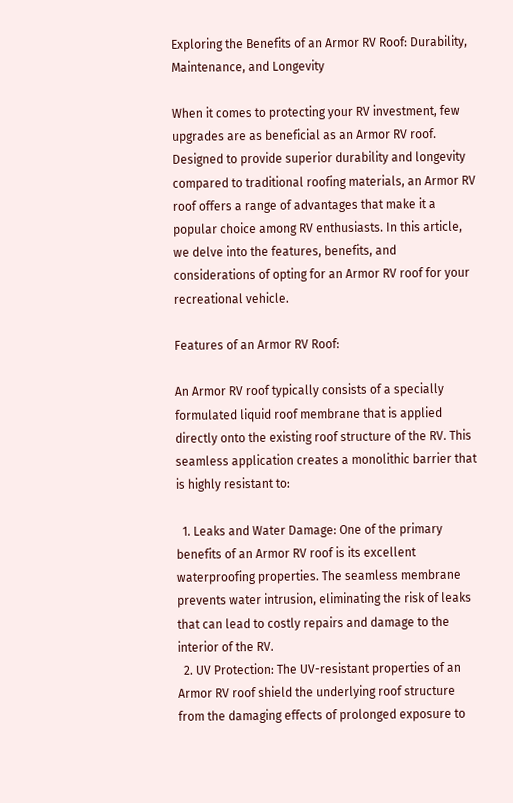Exploring the Benefits of an Armor RV Roof: Durability, Maintenance, and Longevity

When it comes to protecting your RV investment, few upgrades are as beneficial as an Armor RV roof. Designed to provide superior durability and longevity compared to traditional roofing materials, an Armor RV roof offers a range of advantages that make it a popular choice among RV enthusiasts. In this article, we delve into the features, benefits, and considerations of opting for an Armor RV roof for your recreational vehicle.

Features of an Armor RV Roof:

An Armor RV roof typically consists of a specially formulated liquid roof membrane that is applied directly onto the existing roof structure of the RV. This seamless application creates a monolithic barrier that is highly resistant to:

  1. Leaks and Water Damage: One of the primary benefits of an Armor RV roof is its excellent waterproofing properties. The seamless membrane prevents water intrusion, eliminating the risk of leaks that can lead to costly repairs and damage to the interior of the RV.
  2. UV Protection: The UV-resistant properties of an Armor RV roof shield the underlying roof structure from the damaging effects of prolonged exposure to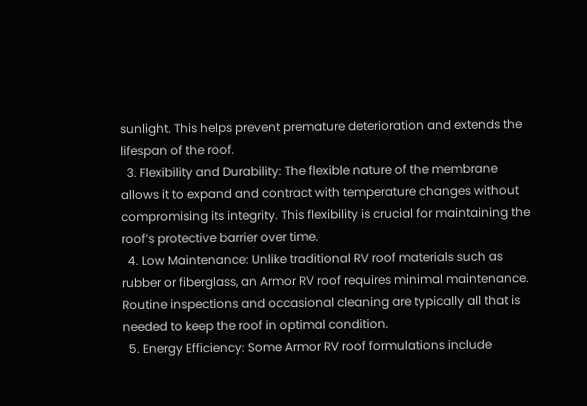sunlight. This helps prevent premature deterioration and extends the lifespan of the roof.
  3. Flexibility and Durability: The flexible nature of the membrane allows it to expand and contract with temperature changes without compromising its integrity. This flexibility is crucial for maintaining the roof’s protective barrier over time.
  4. Low Maintenance: Unlike traditional RV roof materials such as rubber or fiberglass, an Armor RV roof requires minimal maintenance. Routine inspections and occasional cleaning are typically all that is needed to keep the roof in optimal condition.
  5. Energy Efficiency: Some Armor RV roof formulations include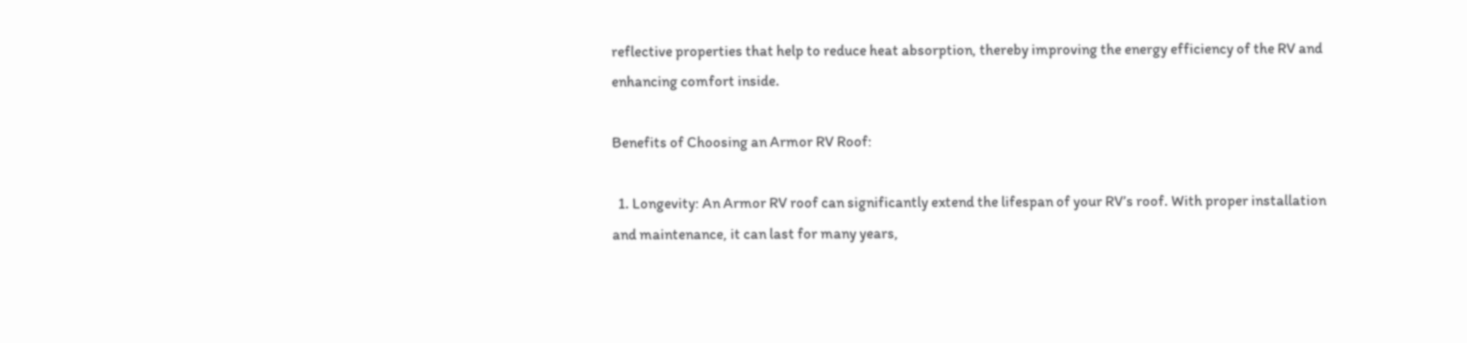reflective properties that help to reduce heat absorption, thereby improving the energy efficiency of the RV and enhancing comfort inside.

Benefits of Choosing an Armor RV Roof:

  1. Longevity: An Armor RV roof can significantly extend the lifespan of your RV’s roof. With proper installation and maintenance, it can last for many years,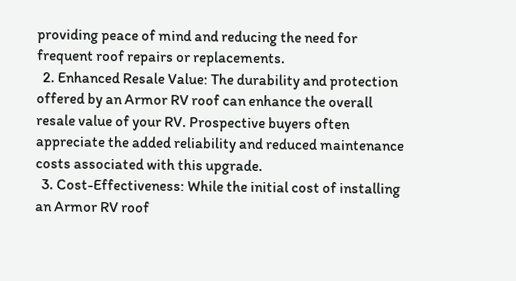providing peace of mind and reducing the need for frequent roof repairs or replacements.
  2. Enhanced Resale Value: The durability and protection offered by an Armor RV roof can enhance the overall resale value of your RV. Prospective buyers often appreciate the added reliability and reduced maintenance costs associated with this upgrade.
  3. Cost-Effectiveness: While the initial cost of installing an Armor RV roof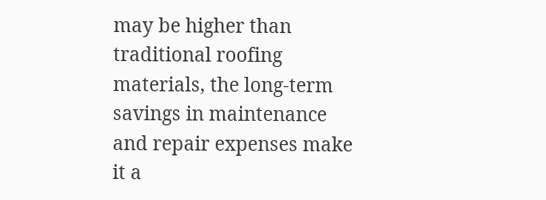may be higher than traditional roofing materials, the long-term savings in maintenance and repair expenses make it a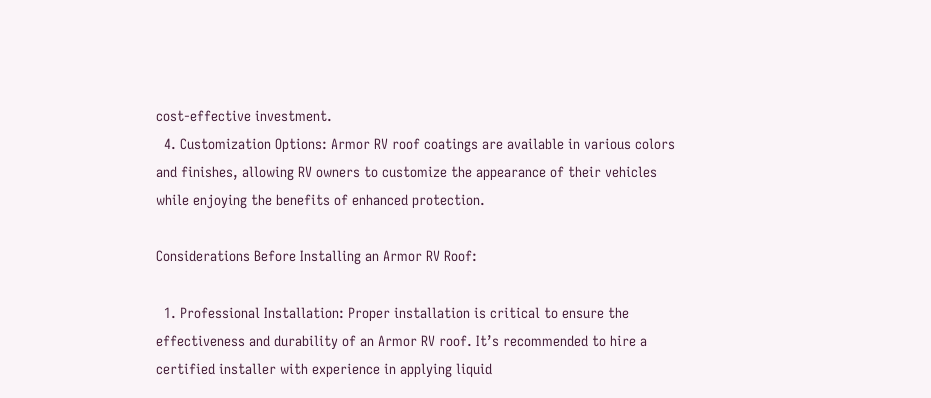cost-effective investment.
  4. Customization Options: Armor RV roof coatings are available in various colors and finishes, allowing RV owners to customize the appearance of their vehicles while enjoying the benefits of enhanced protection.

Considerations Before Installing an Armor RV Roof:

  1. Professional Installation: Proper installation is critical to ensure the effectiveness and durability of an Armor RV roof. It’s recommended to hire a certified installer with experience in applying liquid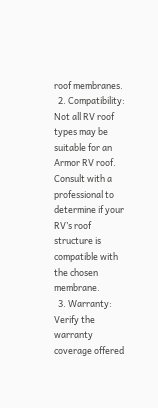roof membranes.
  2. Compatibility: Not all RV roof types may be suitable for an Armor RV roof. Consult with a professional to determine if your RV’s roof structure is compatible with the chosen membrane.
  3. Warranty: Verify the warranty coverage offered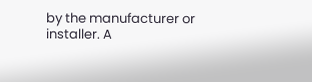by the manufacturer or installer. A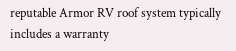reputable Armor RV roof system typically includes a warranty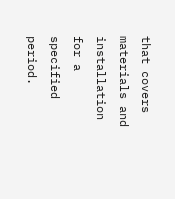that covers materials and installation for a specified period.